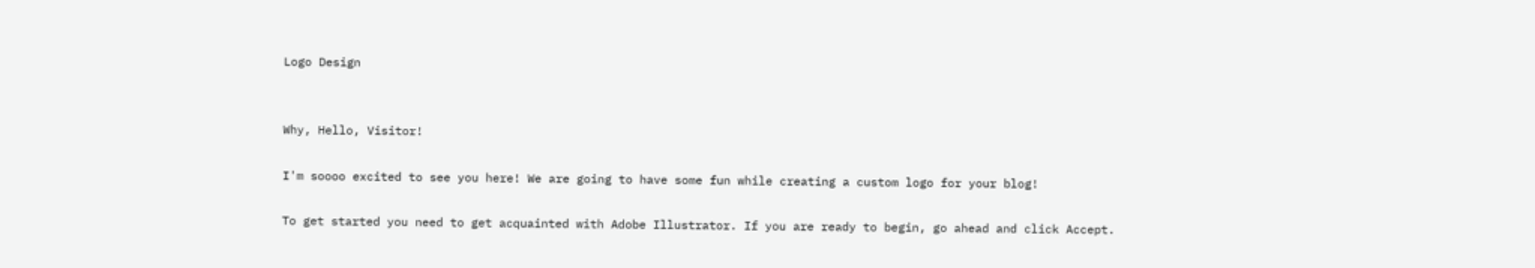Logo Design


Why, Hello, Visitor!

I'm soooo excited to see you here! We are going to have some fun while creating a custom logo for your blog!

To get started you need to get acquainted with Adobe Illustrator. If you are ready to begin, go ahead and click Accept.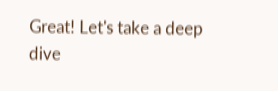Great! Let's take a deep dive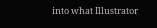into what Illustrator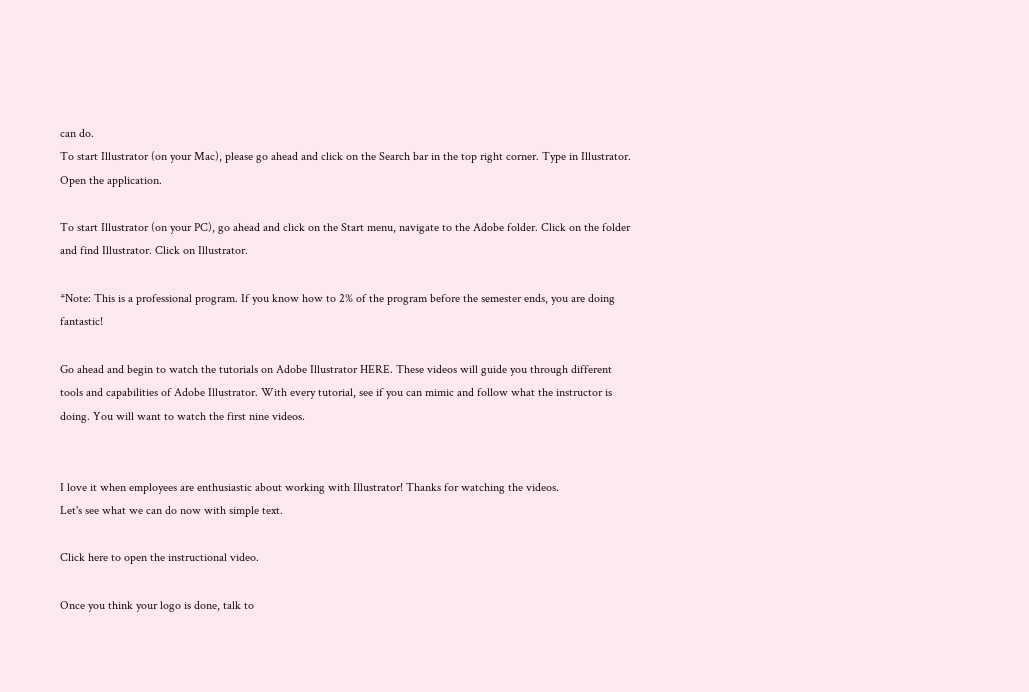can do.
To start Illustrator (on your Mac), please go ahead and click on the Search bar in the top right corner. Type in Illustrator. Open the application.

To start Illustrator (on your PC), go ahead and click on the Start menu, navigate to the Adobe folder. Click on the folder and find Illustrator. Click on Illustrator.

*Note: This is a professional program. If you know how to 2% of the program before the semester ends, you are doing fantastic!

Go ahead and begin to watch the tutorials on Adobe Illustrator HERE. These videos will guide you through different tools and capabilities of Adobe Illustrator. With every tutorial, see if you can mimic and follow what the instructor is doing. You will want to watch the first nine videos.


I love it when employees are enthusiastic about working with Illustrator! Thanks for watching the videos.
Let's see what we can do now with simple text.

Click here to open the instructional video.

Once you think your logo is done, talk to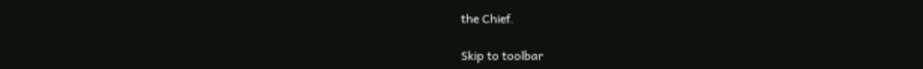the Chief.

Skip to toolbar